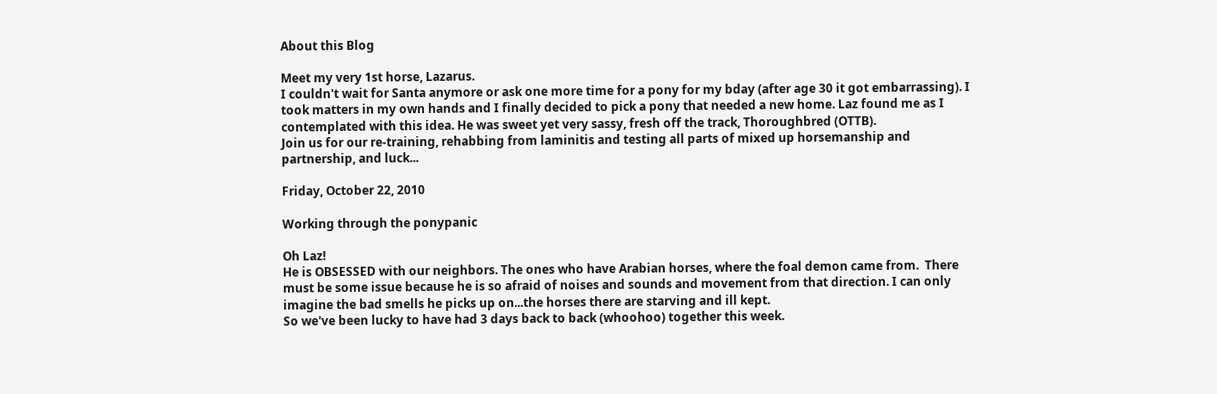About this Blog

Meet my very 1st horse, Lazarus.
I couldn't wait for Santa anymore or ask one more time for a pony for my bday (after age 30 it got embarrassing). I took matters in my own hands and I finally decided to pick a pony that needed a new home. Laz found me as I contemplated with this idea. He was sweet yet very sassy, fresh off the track, Thoroughbred (OTTB).
Join us for our re-training, rehabbing from laminitis and testing all parts of mixed up horsemanship and partnership, and luck...

Friday, October 22, 2010

Working through the ponypanic

Oh Laz!
He is OBSESSED with our neighbors. The ones who have Arabian horses, where the foal demon came from.  There must be some issue because he is so afraid of noises and sounds and movement from that direction. I can only imagine the bad smells he picks up on...the horses there are starving and ill kept.
So we've been lucky to have had 3 days back to back (whoohoo) together this week.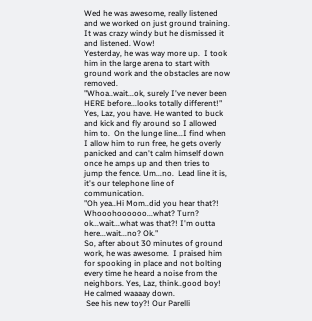Wed he was awesome, really listened and we worked on just ground training.  It was crazy windy but he dismissed it and listened. Wow!
Yesterday, he was way more up.  I took him in the large arena to start with ground work and the obstacles are now removed.
"Whoa..wait...ok, surely I've never been HERE before...looks totally different!"
Yes, Laz, you have. He wanted to buck and kick and fly around so I allowed him to.  On the lunge line...I find when I allow him to run free, he gets overly panicked and can't calm himself down once he amps up and then tries to jump the fence. Um...no.  Lead line it is, it's our telephone line of communication.
"Oh yea..Hi Mom..did you hear that?! Whooohoooooo...what? Turn? ok...wait...what was that?! I'm outta here...wait...no? Ok."
So, after about 30 minutes of ground work, he was awesome.  I praised him for spooking in place and not bolting every time he heard a noise from the neighbors. Yes, Laz, think..good boy!
He calmed waaaay down.
 See his new toy?! Our Parelli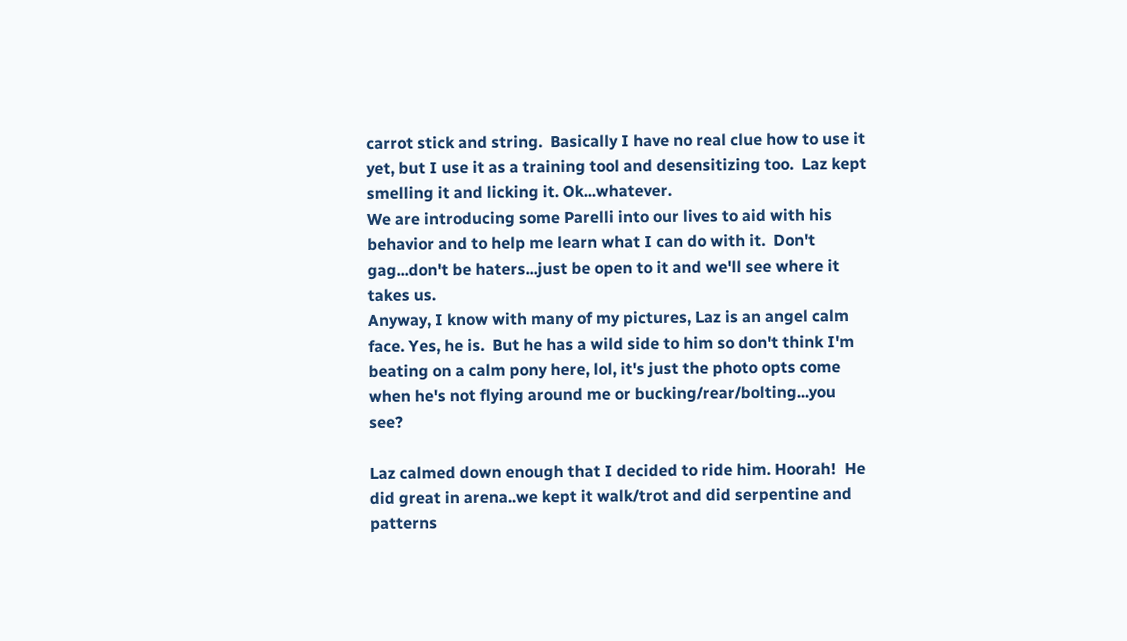carrot stick and string.  Basically I have no real clue how to use it yet, but I use it as a training tool and desensitizing too.  Laz kept smelling it and licking it. Ok...whatever.
We are introducing some Parelli into our lives to aid with his behavior and to help me learn what I can do with it.  Don't gag...don't be haters...just be open to it and we'll see where it takes us.
Anyway, I know with many of my pictures, Laz is an angel calm face. Yes, he is.  But he has a wild side to him so don't think I'm beating on a calm pony here, lol, it's just the photo opts come when he's not flying around me or bucking/rear/bolting...you see?

Laz calmed down enough that I decided to ride him. Hoorah!  He did great in arena..we kept it walk/trot and did serpentine and patterns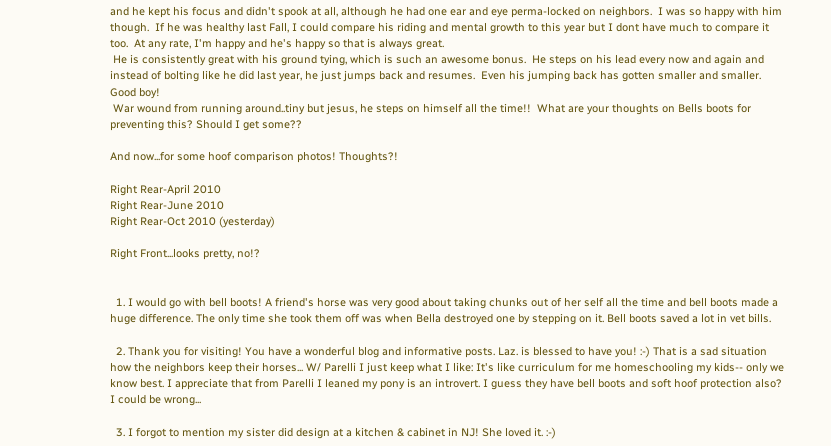and he kept his focus and didn't spook at all, although he had one ear and eye perma-locked on neighbors.  I was so happy with him though.  If he was healthy last Fall, I could compare his riding and mental growth to this year but I dont have much to compare it too.  At any rate, I'm happy and he's happy so that is always great.
 He is consistently great with his ground tying, which is such an awesome bonus.  He steps on his lead every now and again and instead of bolting like he did last year, he just jumps back and resumes.  Even his jumping back has gotten smaller and smaller.  Good boy!
 War wound from running around..tiny but jesus, he steps on himself all the time!!  What are your thoughts on Bells boots for preventing this? Should I get some??

And now...for some hoof comparison photos! Thoughts?!

Right Rear-April 2010
Right Rear-June 2010
Right Rear-Oct 2010 (yesterday)

Right Front...looks pretty, no!?


  1. I would go with bell boots! A friend's horse was very good about taking chunks out of her self all the time and bell boots made a huge difference. The only time she took them off was when Bella destroyed one by stepping on it. Bell boots saved a lot in vet bills.

  2. Thank you for visiting! You have a wonderful blog and informative posts. Laz. is blessed to have you! :-) That is a sad situation how the neighbors keep their horses... W/ Parelli I just keep what I like: It's like curriculum for me homeschooling my kids-- only we know best. I appreciate that from Parelli I leaned my pony is an introvert. I guess they have bell boots and soft hoof protection also? I could be wrong...

  3. I forgot to mention my sister did design at a kitchen & cabinet in NJ! She loved it. :-)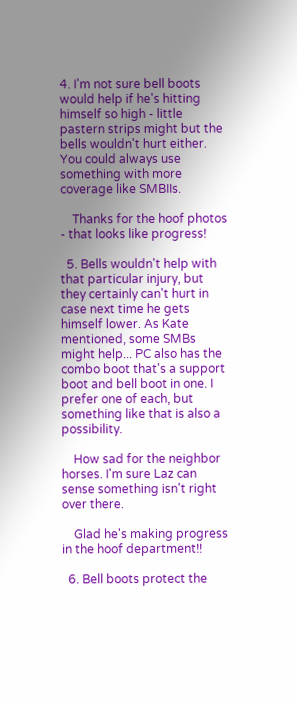4. I'm not sure bell boots would help if he's hitting himself so high - little pastern strips might but the bells wouldn't hurt either. You could always use something with more coverage like SMBIIs.

    Thanks for the hoof photos - that looks like progress!

  5. Bells wouldn't help with that particular injury, but they certainly can't hurt in case next time he gets himself lower. As Kate mentioned, some SMBs might help... PC also has the combo boot that's a support boot and bell boot in one. I prefer one of each, but something like that is also a possibility.

    How sad for the neighbor horses. I'm sure Laz can sense something isn't right over there.

    Glad he's making progress in the hoof department!!

  6. Bell boots protect the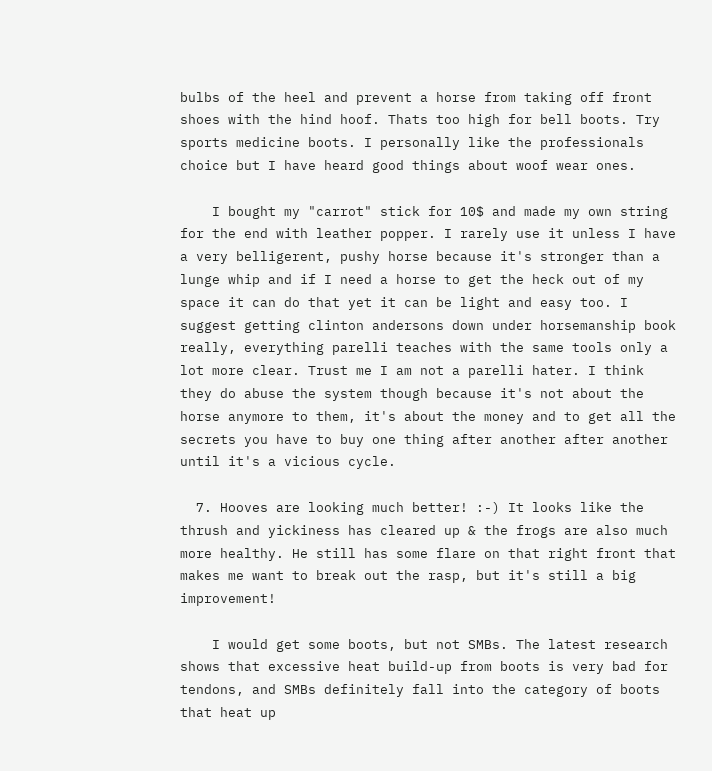bulbs of the heel and prevent a horse from taking off front shoes with the hind hoof. Thats too high for bell boots. Try sports medicine boots. I personally like the professionals choice but I have heard good things about woof wear ones.

    I bought my "carrot" stick for 10$ and made my own string for the end with leather popper. I rarely use it unless I have a very belligerent, pushy horse because it's stronger than a lunge whip and if I need a horse to get the heck out of my space it can do that yet it can be light and easy too. I suggest getting clinton andersons down under horsemanship book really, everything parelli teaches with the same tools only a lot more clear. Trust me I am not a parelli hater. I think they do abuse the system though because it's not about the horse anymore to them, it's about the money and to get all the secrets you have to buy one thing after another after another until it's a vicious cycle.

  7. Hooves are looking much better! :-) It looks like the thrush and yickiness has cleared up & the frogs are also much more healthy. He still has some flare on that right front that makes me want to break out the rasp, but it's still a big improvement!

    I would get some boots, but not SMBs. The latest research shows that excessive heat build-up from boots is very bad for tendons, and SMBs definitely fall into the category of boots that heat up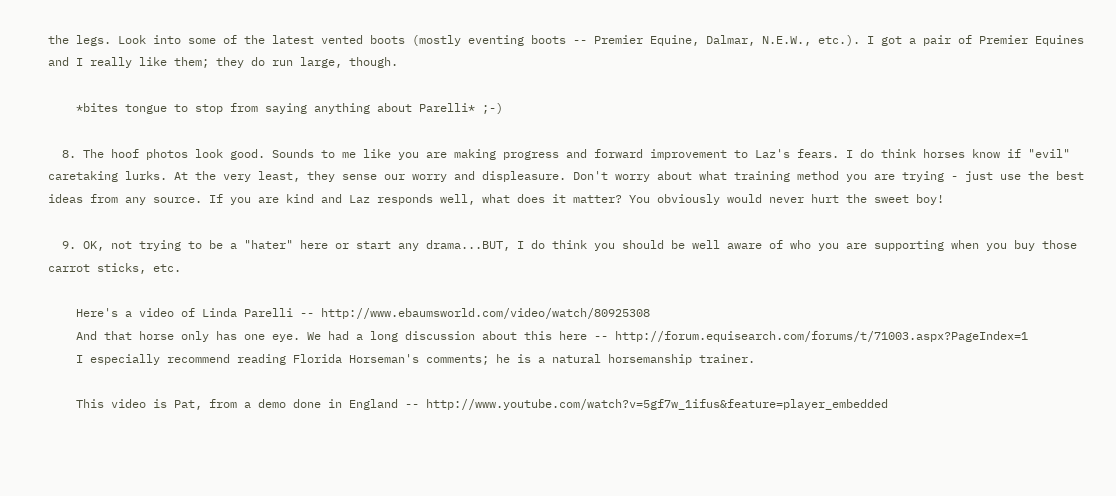the legs. Look into some of the latest vented boots (mostly eventing boots -- Premier Equine, Dalmar, N.E.W., etc.). I got a pair of Premier Equines and I really like them; they do run large, though.

    *bites tongue to stop from saying anything about Parelli* ;-)

  8. The hoof photos look good. Sounds to me like you are making progress and forward improvement to Laz's fears. I do think horses know if "evil" caretaking lurks. At the very least, they sense our worry and displeasure. Don't worry about what training method you are trying - just use the best ideas from any source. If you are kind and Laz responds well, what does it matter? You obviously would never hurt the sweet boy!

  9. OK, not trying to be a "hater" here or start any drama...BUT, I do think you should be well aware of who you are supporting when you buy those carrot sticks, etc.

    Here's a video of Linda Parelli -- http://www.ebaumsworld.com/video/watch/80925308
    And that horse only has one eye. We had a long discussion about this here -- http://forum.equisearch.com/forums/t/71003.aspx?PageIndex=1
    I especially recommend reading Florida Horseman's comments; he is a natural horsemanship trainer.

    This video is Pat, from a demo done in England -- http://www.youtube.com/watch?v=5gf7w_1ifus&feature=player_embedded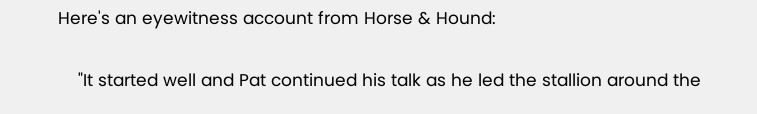Here's an eyewitness account from Horse & Hound:

    "It started well and Pat continued his talk as he led the stallion around the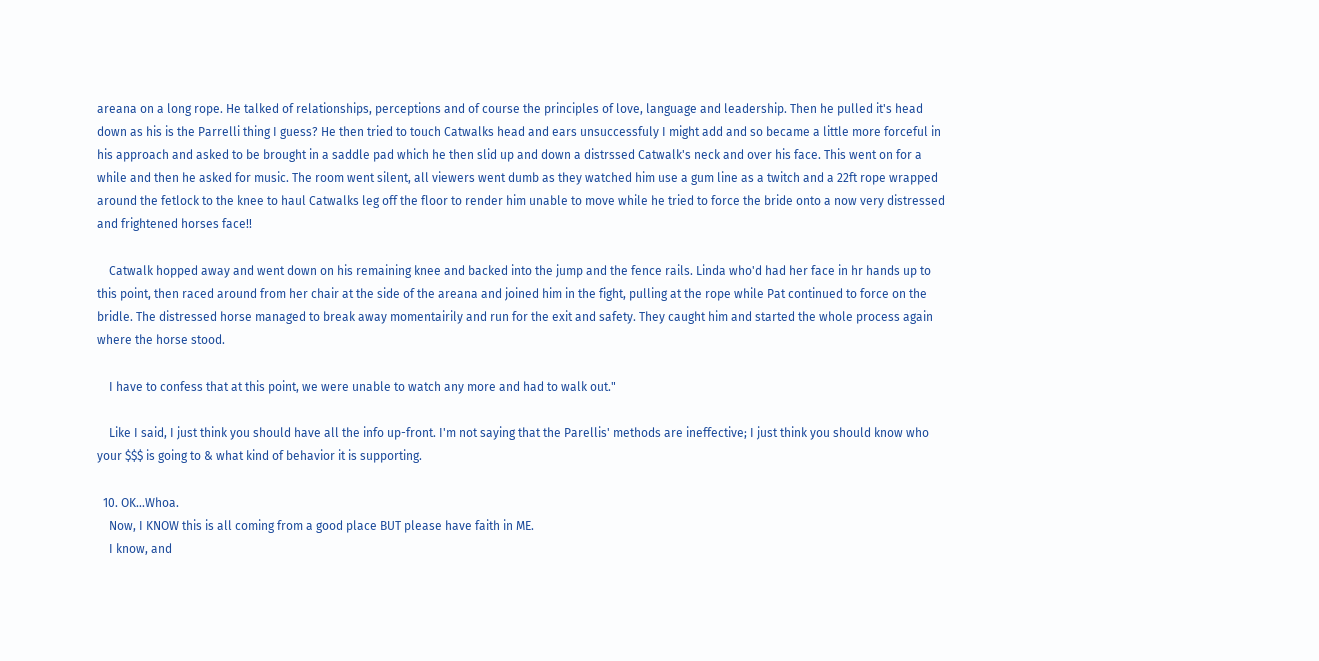areana on a long rope. He talked of relationships, perceptions and of course the principles of love, language and leadership. Then he pulled it's head down as his is the Parrelli thing I guess? He then tried to touch Catwalks head and ears unsuccessfuly I might add and so became a little more forceful in his approach and asked to be brought in a saddle pad which he then slid up and down a distrssed Catwalk's neck and over his face. This went on for a while and then he asked for music. The room went silent, all viewers went dumb as they watched him use a gum line as a twitch and a 22ft rope wrapped around the fetlock to the knee to haul Catwalks leg off the floor to render him unable to move while he tried to force the bride onto a now very distressed and frightened horses face!!

    Catwalk hopped away and went down on his remaining knee and backed into the jump and the fence rails. Linda who'd had her face in hr hands up to this point, then raced around from her chair at the side of the areana and joined him in the fight, pulling at the rope while Pat continued to force on the bridle. The distressed horse managed to break away momentairily and run for the exit and safety. They caught him and started the whole process again where the horse stood.

    I have to confess that at this point, we were unable to watch any more and had to walk out."

    Like I said, I just think you should have all the info up-front. I'm not saying that the Parellis' methods are ineffective; I just think you should know who your $$$ is going to & what kind of behavior it is supporting.

  10. OK...Whoa.
    Now, I KNOW this is all coming from a good place BUT please have faith in ME.
    I know, and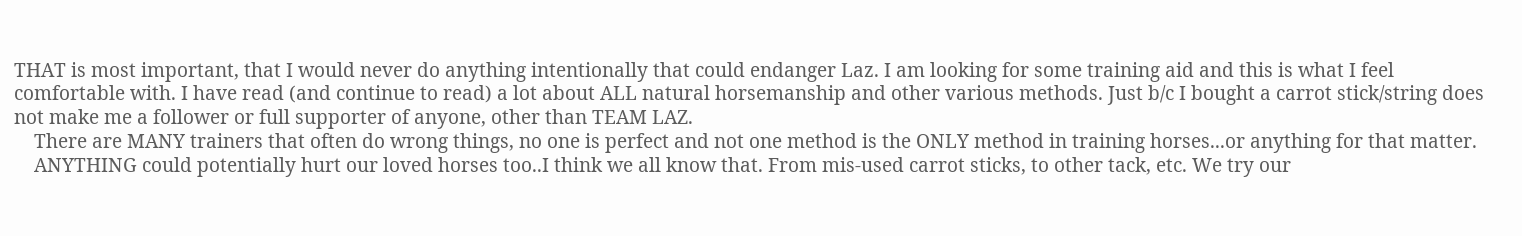THAT is most important, that I would never do anything intentionally that could endanger Laz. I am looking for some training aid and this is what I feel comfortable with. I have read (and continue to read) a lot about ALL natural horsemanship and other various methods. Just b/c I bought a carrot stick/string does not make me a follower or full supporter of anyone, other than TEAM LAZ.
    There are MANY trainers that often do wrong things, no one is perfect and not one method is the ONLY method in training horses...or anything for that matter.
    ANYTHING could potentially hurt our loved horses too..I think we all know that. From mis-used carrot sticks, to other tack, etc. We try our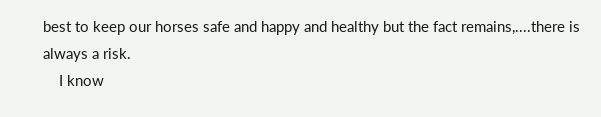best to keep our horses safe and happy and healthy but the fact remains,....there is always a risk.
    I know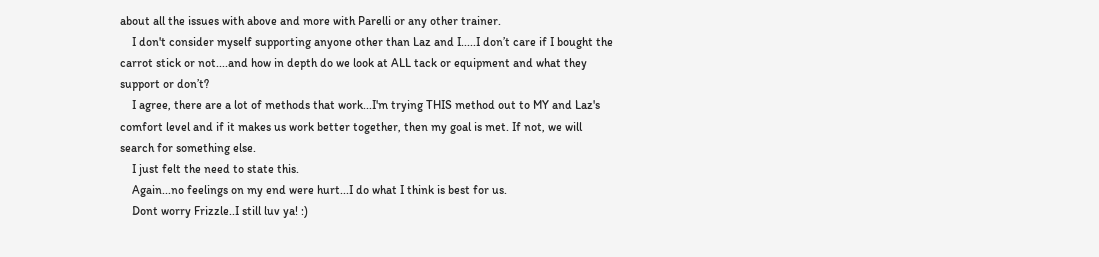about all the issues with above and more with Parelli or any other trainer.
    I don't consider myself supporting anyone other than Laz and I.....I don’t care if I bought the carrot stick or not....and how in depth do we look at ALL tack or equipment and what they support or don’t?
    I agree, there are a lot of methods that work...I'm trying THIS method out to MY and Laz's comfort level and if it makes us work better together, then my goal is met. If not, we will search for something else.
    I just felt the need to state this.
    Again...no feelings on my end were hurt...I do what I think is best for us.
    Dont worry Frizzle..I still luv ya! :)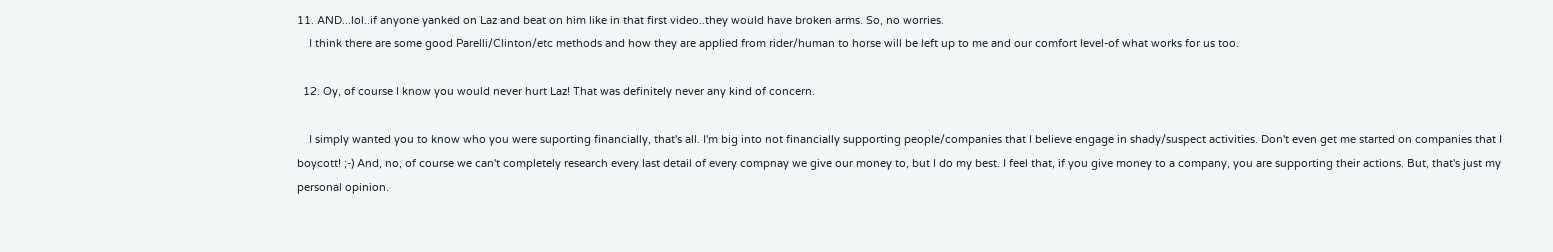11. AND...lol..if anyone yanked on Laz and beat on him like in that first video..they would have broken arms. So, no worries.
    I think there are some good Parelli/Clinton/etc methods and how they are applied from rider/human to horse will be left up to me and our comfort level-of what works for us too.

  12. Oy, of course I know you would never hurt Laz! That was definitely never any kind of concern.

    I simply wanted you to know who you were suporting financially, that's all. I'm big into not financially supporting people/companies that I believe engage in shady/suspect activities. Don't even get me started on companies that I boycott! ;-) And, no, of course we can't completely research every last detail of every compnay we give our money to, but I do my best. I feel that, if you give money to a company, you are supporting their actions. But, that's just my personal opinion.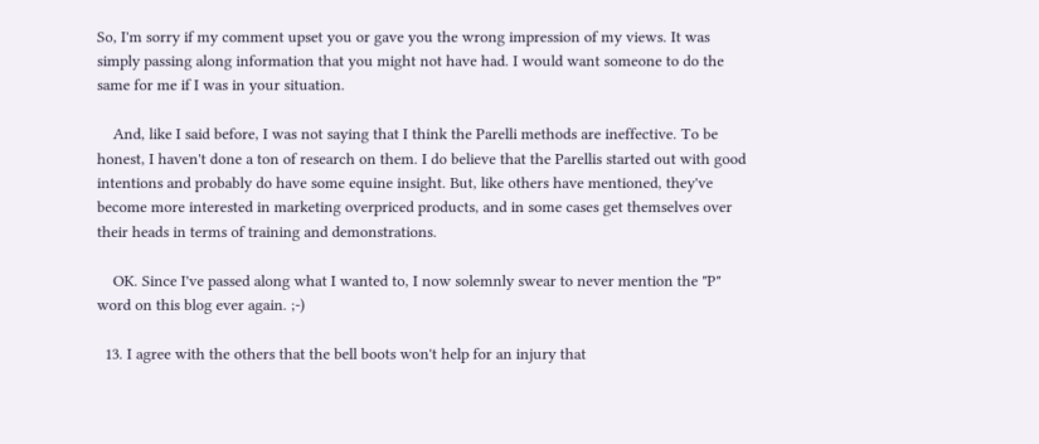So, I'm sorry if my comment upset you or gave you the wrong impression of my views. It was simply passing along information that you might not have had. I would want someone to do the same for me if I was in your situation.

    And, like I said before, I was not saying that I think the Parelli methods are ineffective. To be honest, I haven't done a ton of research on them. I do believe that the Parellis started out with good intentions and probably do have some equine insight. But, like others have mentioned, they've become more interested in marketing overpriced products, and in some cases get themselves over their heads in terms of training and demonstrations.

    OK. Since I've passed along what I wanted to, I now solemnly swear to never mention the "P" word on this blog ever again. ;-)

  13. I agree with the others that the bell boots won't help for an injury that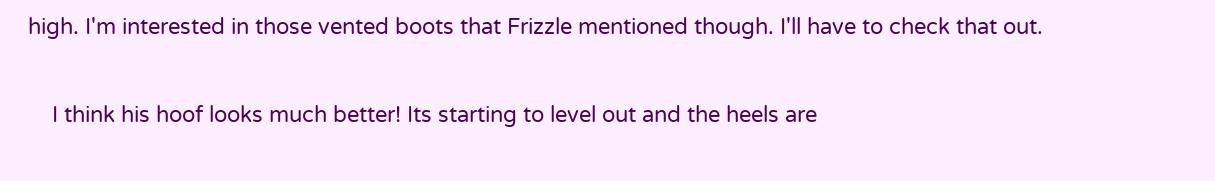high. I'm interested in those vented boots that Frizzle mentioned though. I'll have to check that out.

    I think his hoof looks much better! Its starting to level out and the heels are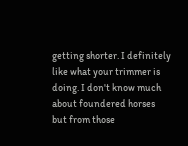getting shorter. I definitely like what your trimmer is doing. I don't know much about foundered horses but from those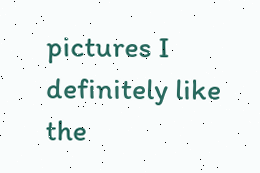pictures I definitely like the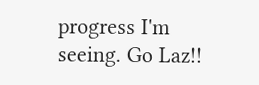progress I'm seeing. Go Laz!!